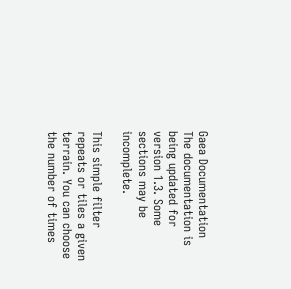Gaea Documentation
The documentation is being updated for version 1.3. Some sections may be incomplete.

This simple filter repeats or tiles a given terrain. You can choose the number of times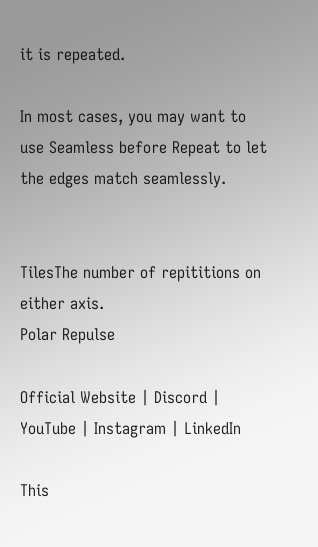it is repeated.

In most cases, you may want to use Seamless before Repeat to let the edges match seamlessly.


TilesThe number of repititions on either axis.
Polar Repulse

Official Website | Discord | YouTube | Instagram | LinkedIn

This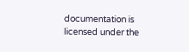documentation is licensed under the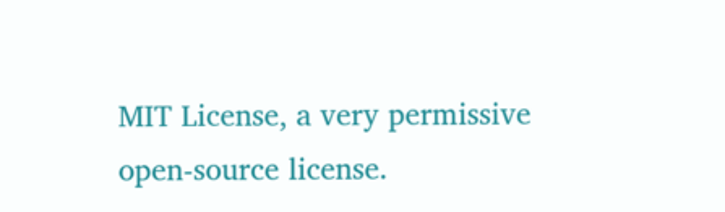MIT License, a very permissive open-source license.